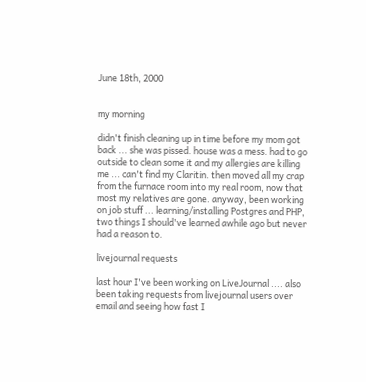June 18th, 2000


my morning

didn't finish cleaning up in time before my mom got back ... she was pissed. house was a mess. had to go outside to clean some it and my allergies are killing me ... can't find my Claritin. then moved all my crap from the furnace room into my real room, now that most my relatives are gone. anyway, been working on job stuff ... learning/installing Postgres and PHP, two things I should've learned awhile ago but never had a reason to.

livejournal requests

last hour I've been working on LiveJournal .... also been taking requests from livejournal users over email and seeing how fast I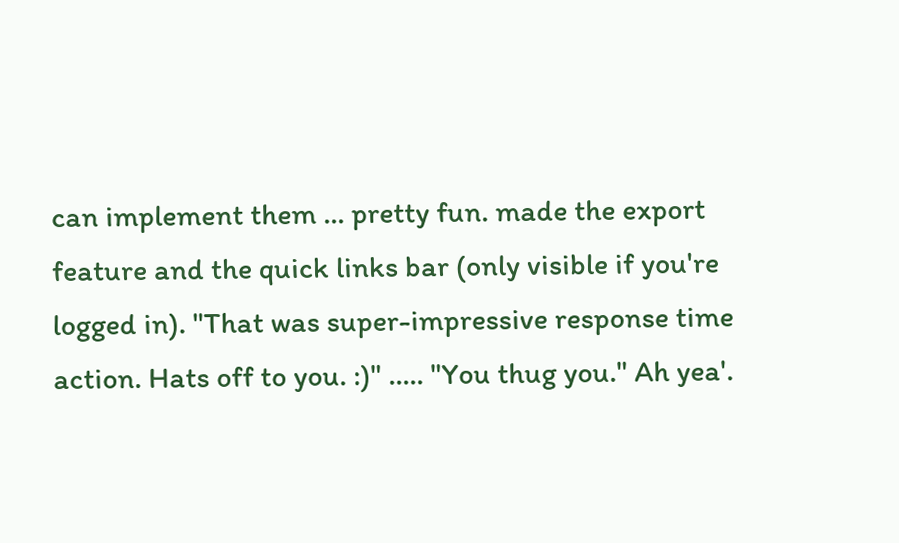can implement them ... pretty fun. made the export feature and the quick links bar (only visible if you're logged in). "That was super-impressive response time action. Hats off to you. :)" ..... "You thug you." Ah yea'.